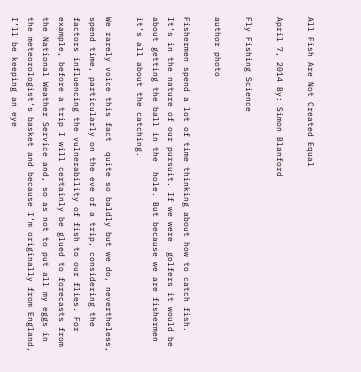All Fish Are Not Created Equal

April 7, 2014 By: Simon Blanford

Fly Fishing Science

author photo

Fishermen spend a lot of time thinking about how to catch fish. It’s in the nature of our pursuit. If we were  golfers it would be about getting the ball in the  hole. But because we are fishermen it’s all about the catching.

We rarely voice this fact  quite so baldly but we do, nevertheless, spend time, particularly on the eve of a trip, considering the factors influencing the vulnerability of fish to our flies. For example, before a trip I will certainly be glued to forecasts from the National Weather Service and, so as not to put all my eggs in the meteorologist’s basket and because I’m originally from England, I’ll be keeping an eye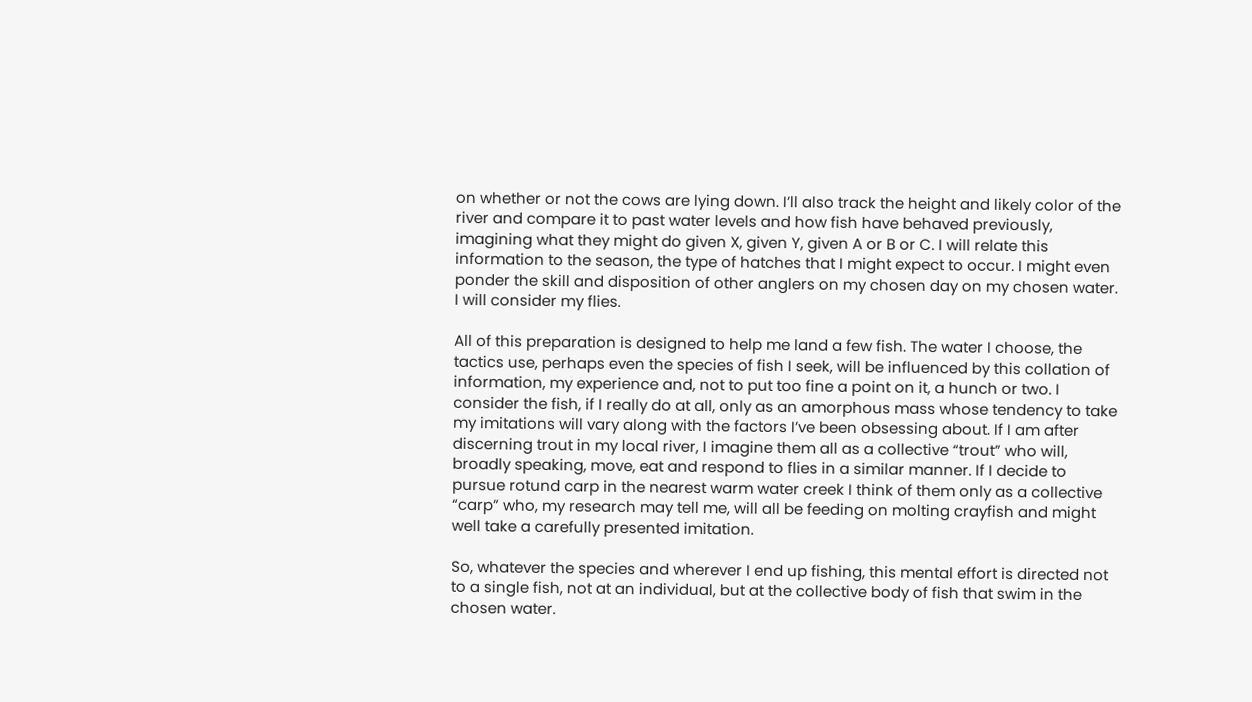on whether or not the cows are lying down. I’ll also track the height and likely color of the river and compare it to past water levels and how fish have behaved previously, imagining what they might do given X, given Y, given A or B or C. I will relate this information to the season, the type of hatches that I might expect to occur. I might even ponder the skill and disposition of other anglers on my chosen day on my chosen water. I will consider my flies.

All of this preparation is designed to help me land a few fish. The water I choose, the tactics use, perhaps even the species of fish I seek, will be influenced by this collation of information, my experience and, not to put too fine a point on it, a hunch or two. I consider the fish, if I really do at all, only as an amorphous mass whose tendency to take my imitations will vary along with the factors I’ve been obsessing about. If I am after discerning trout in my local river, I imagine them all as a collective “trout” who will, broadly speaking, move, eat and respond to flies in a similar manner. If I decide to pursue rotund carp in the nearest warm water creek I think of them only as a collective “carp” who, my research may tell me, will all be feeding on molting crayfish and might well take a carefully presented imitation.

So, whatever the species and wherever I end up fishing, this mental effort is directed not to a single fish, not at an individual, but at the collective body of fish that swim in the chosen water.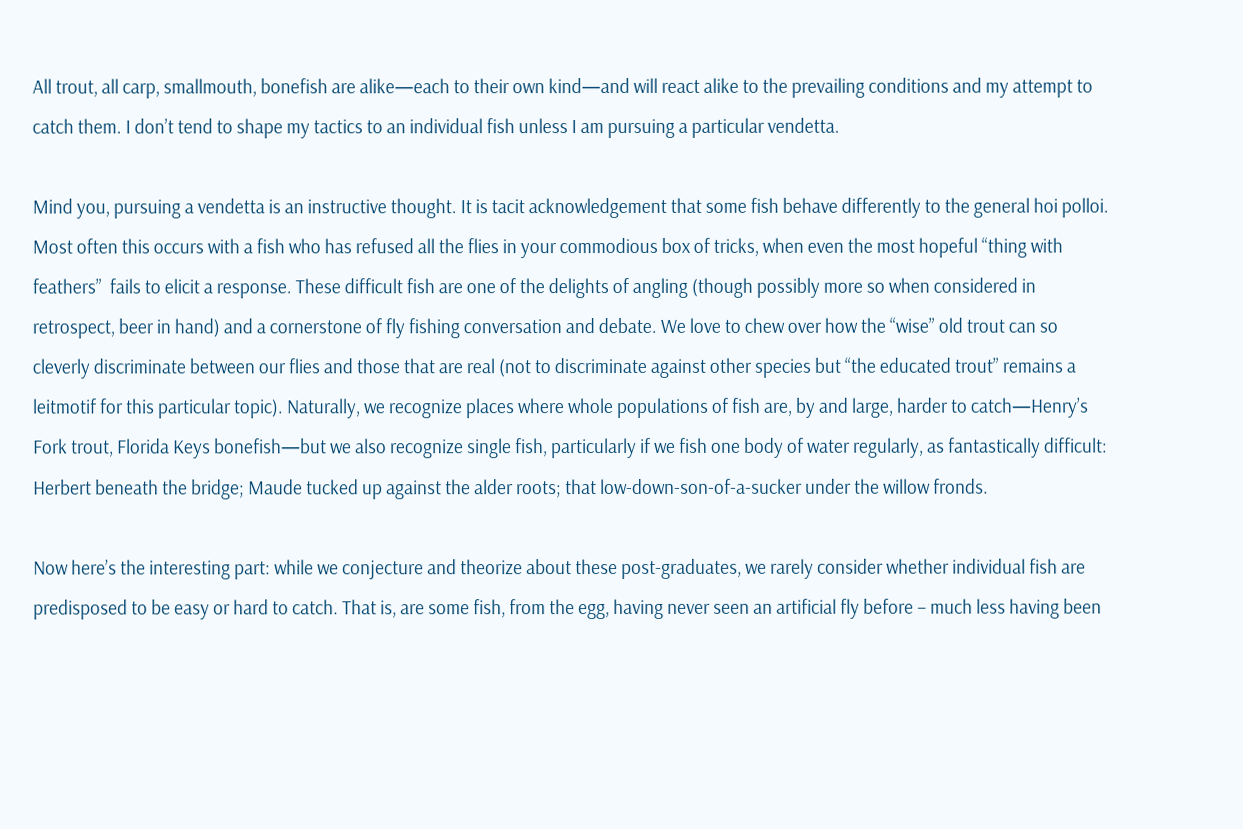All trout, all carp, smallmouth, bonefish are alike—each to their own kind—and will react alike to the prevailing conditions and my attempt to catch them. I don’t tend to shape my tactics to an individual fish unless I am pursuing a particular vendetta.

Mind you, pursuing a vendetta is an instructive thought. It is tacit acknowledgement that some fish behave differently to the general hoi polloi. Most often this occurs with a fish who has refused all the flies in your commodious box of tricks, when even the most hopeful “thing with feathers”  fails to elicit a response. These difficult fish are one of the delights of angling (though possibly more so when considered in retrospect, beer in hand) and a cornerstone of fly fishing conversation and debate. We love to chew over how the “wise” old trout can so cleverly discriminate between our flies and those that are real (not to discriminate against other species but “the educated trout” remains a leitmotif for this particular topic). Naturally, we recognize places where whole populations of fish are, by and large, harder to catch—Henry’s Fork trout, Florida Keys bonefish—but we also recognize single fish, particularly if we fish one body of water regularly, as fantastically difficult: Herbert beneath the bridge; Maude tucked up against the alder roots; that low-down-son-of-a-sucker under the willow fronds.

Now here’s the interesting part: while we conjecture and theorize about these post-graduates, we rarely consider whether individual fish are predisposed to be easy or hard to catch. That is, are some fish, from the egg, having never seen an artificial fly before – much less having been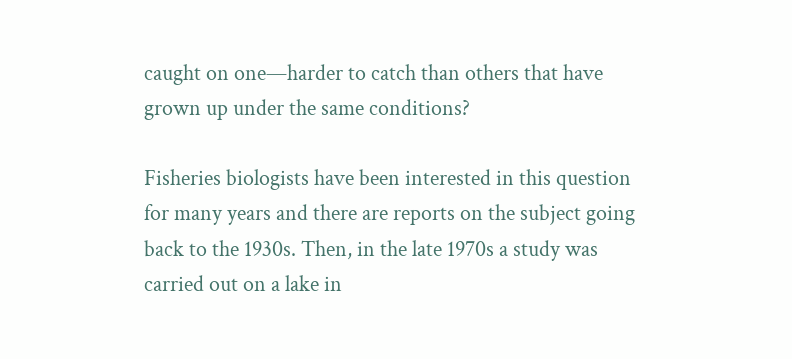caught on one—harder to catch than others that have grown up under the same conditions?

Fisheries biologists have been interested in this question for many years and there are reports on the subject going back to the 1930s. Then, in the late 1970s a study was carried out on a lake in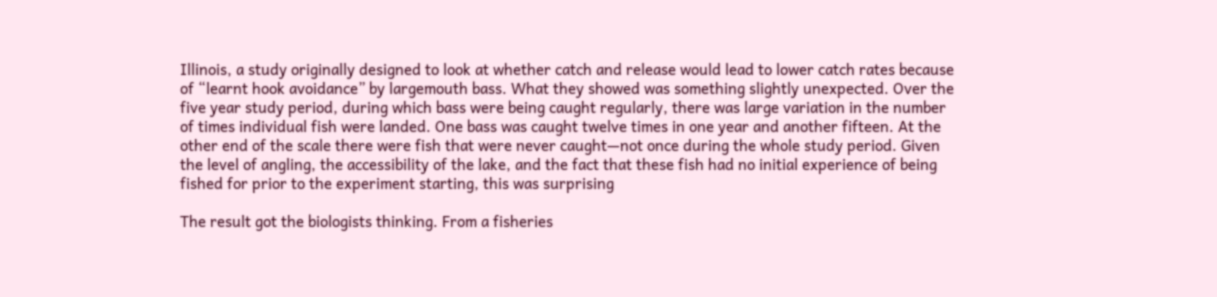Illinois, a study originally designed to look at whether catch and release would lead to lower catch rates because of “learnt hook avoidance” by largemouth bass. What they showed was something slightly unexpected. Over the five year study period, during which bass were being caught regularly, there was large variation in the number of times individual fish were landed. One bass was caught twelve times in one year and another fifteen. At the other end of the scale there were fish that were never caught—not once during the whole study period. Given the level of angling, the accessibility of the lake, and the fact that these fish had no initial experience of being fished for prior to the experiment starting, this was surprising

The result got the biologists thinking. From a fisheries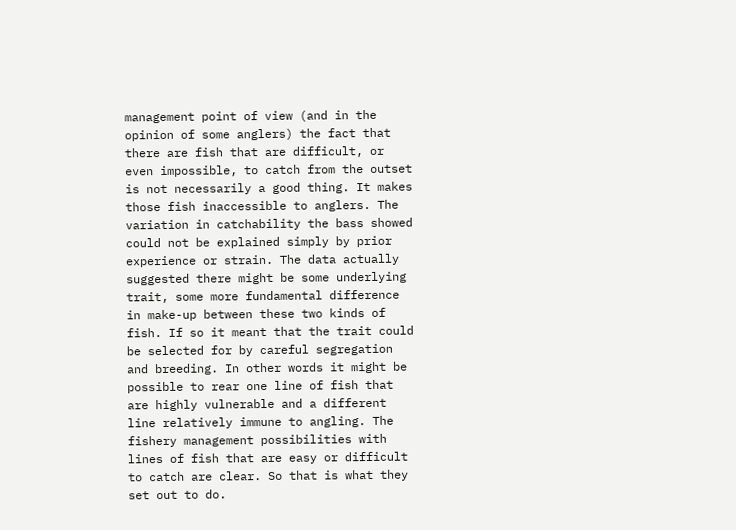management point of view (and in the opinion of some anglers) the fact that there are fish that are difficult, or even impossible, to catch from the outset is not necessarily a good thing. It makes those fish inaccessible to anglers. The variation in catchability the bass showed could not be explained simply by prior experience or strain. The data actually suggested there might be some underlying trait, some more fundamental difference in make-up between these two kinds of fish. If so it meant that the trait could be selected for by careful segregation and breeding. In other words it might be possible to rear one line of fish that are highly vulnerable and a different line relatively immune to angling. The fishery management possibilities with lines of fish that are easy or difficult to catch are clear. So that is what they set out to do.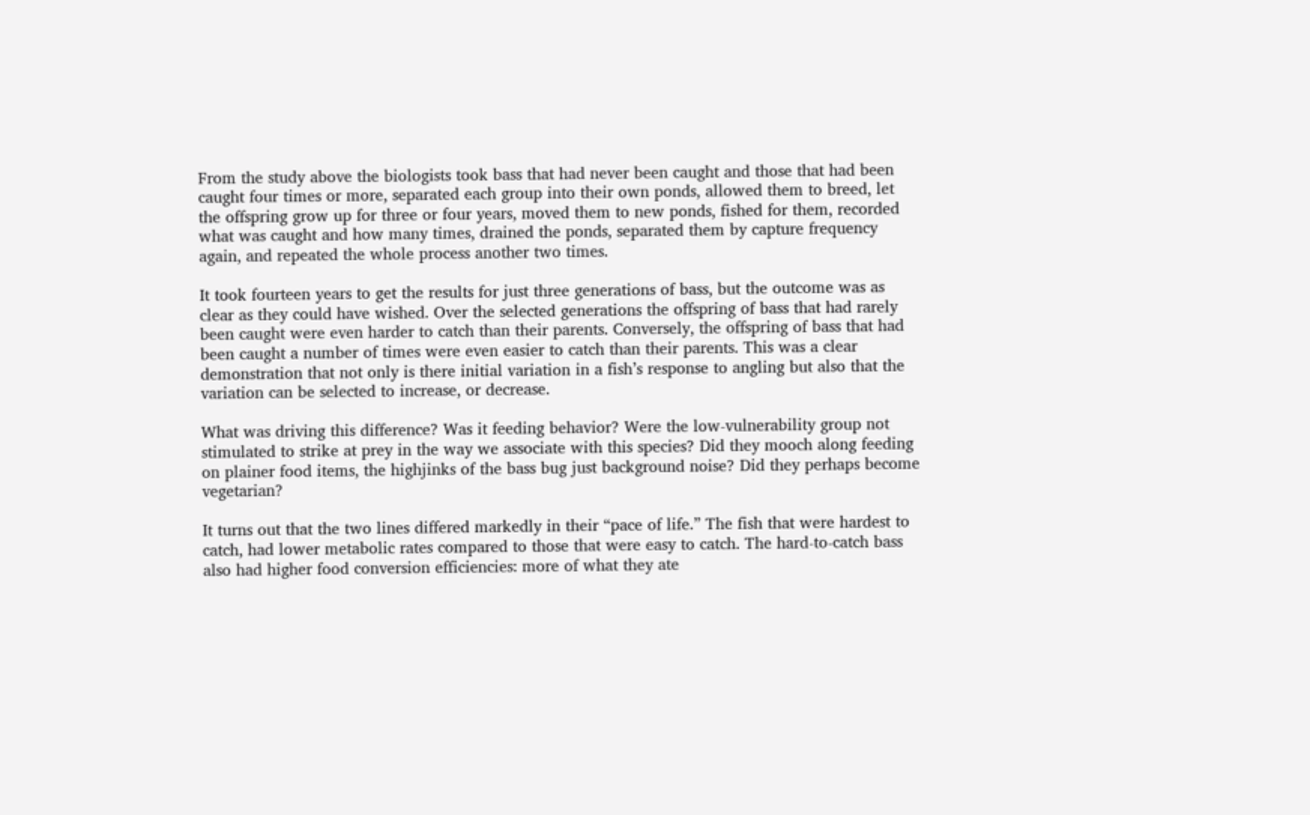From the study above the biologists took bass that had never been caught and those that had been caught four times or more, separated each group into their own ponds, allowed them to breed, let the offspring grow up for three or four years, moved them to new ponds, fished for them, recorded what was caught and how many times, drained the ponds, separated them by capture frequency again, and repeated the whole process another two times.

It took fourteen years to get the results for just three generations of bass, but the outcome was as clear as they could have wished. Over the selected generations the offspring of bass that had rarely been caught were even harder to catch than their parents. Conversely, the offspring of bass that had been caught a number of times were even easier to catch than their parents. This was a clear demonstration that not only is there initial variation in a fish’s response to angling but also that the variation can be selected to increase, or decrease.

What was driving this difference? Was it feeding behavior? Were the low-vulnerability group not stimulated to strike at prey in the way we associate with this species? Did they mooch along feeding on plainer food items, the highjinks of the bass bug just background noise? Did they perhaps become vegetarian?

It turns out that the two lines differed markedly in their “pace of life.” The fish that were hardest to catch, had lower metabolic rates compared to those that were easy to catch. The hard-to-catch bass also had higher food conversion efficiencies: more of what they ate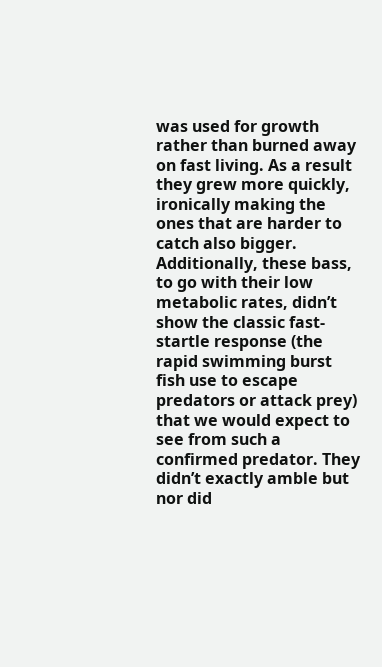was used for growth rather than burned away on fast living. As a result they grew more quickly, ironically making the ones that are harder to catch also bigger. Additionally, these bass, to go with their low metabolic rates, didn’t show the classic fast-startle response (the rapid swimming burst fish use to escape predators or attack prey) that we would expect to see from such a confirmed predator. They didn’t exactly amble but nor did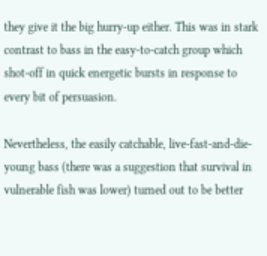they give it the big hurry-up either. This was in stark contrast to bass in the easy-to-catch group which shot-off in quick energetic bursts in response to every bit of persuasion.

Nevertheless, the easily catchable, live-fast-and-die-young bass (there was a suggestion that survival in vulnerable fish was lower) turned out to be better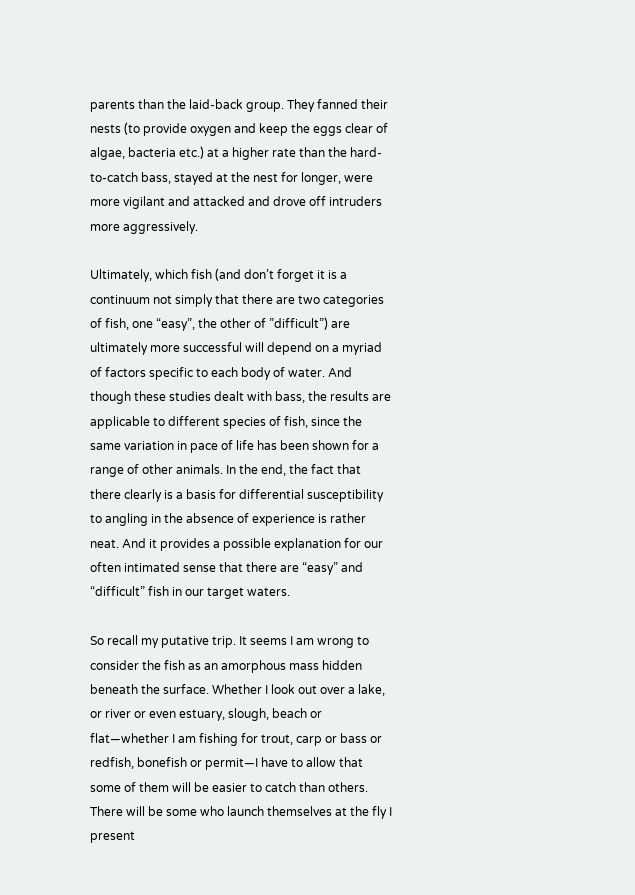parents than the laid-back group. They fanned their nests (to provide oxygen and keep the eggs clear of algae, bacteria etc.) at a higher rate than the hard-to-catch bass, stayed at the nest for longer, were more vigilant and attacked and drove off intruders more aggressively.

Ultimately, which fish (and don’t forget it is a continuum not simply that there are two categories of fish, one “easy”, the other of ”difficult”) are ultimately more successful will depend on a myriad of factors specific to each body of water. And though these studies dealt with bass, the results are applicable to different species of fish, since the same variation in pace of life has been shown for a range of other animals. In the end, the fact that there clearly is a basis for differential susceptibility to angling in the absence of experience is rather neat. And it provides a possible explanation for our often intimated sense that there are “easy” and “difficult” fish in our target waters.

So recall my putative trip. It seems I am wrong to consider the fish as an amorphous mass hidden beneath the surface. Whether I look out over a lake, or river or even estuary, slough, beach or flat—whether I am fishing for trout, carp or bass or redfish, bonefish or permit—I have to allow that some of them will be easier to catch than others. There will be some who launch themselves at the fly I present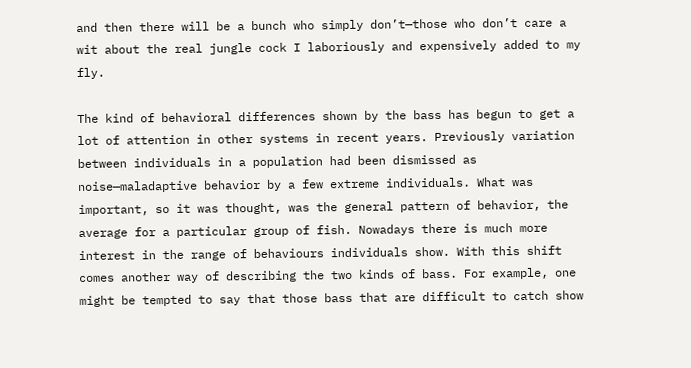and then there will be a bunch who simply don’t—those who don’t care a wit about the real jungle cock I laboriously and expensively added to my fly.

The kind of behavioral differences shown by the bass has begun to get a lot of attention in other systems in recent years. Previously variation between individuals in a population had been dismissed as noise—maladaptive behavior by a few extreme individuals. What was important, so it was thought, was the general pattern of behavior, the average for a particular group of fish. Nowadays there is much more interest in the range of behaviours individuals show. With this shift comes another way of describing the two kinds of bass. For example, one might be tempted to say that those bass that are difficult to catch show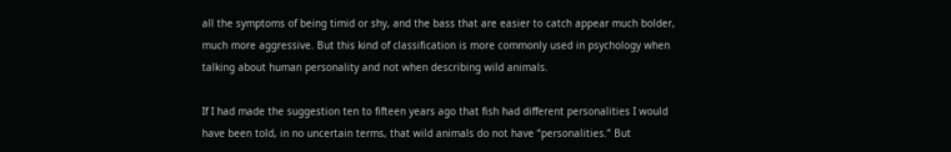all the symptoms of being timid or shy, and the bass that are easier to catch appear much bolder, much more aggressive. But this kind of classification is more commonly used in psychology when talking about human personality and not when describing wild animals.

If I had made the suggestion ten to fifteen years ago that fish had different personalities I would have been told, in no uncertain terms, that wild animals do not have “personalities.” But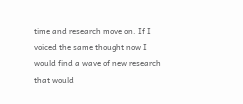time and research move on. If I voiced the same thought now I would find a wave of new research that would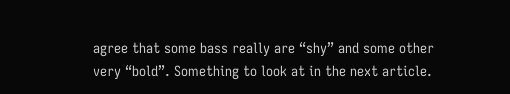agree that some bass really are “shy” and some other very “bold”. Something to look at in the next article.